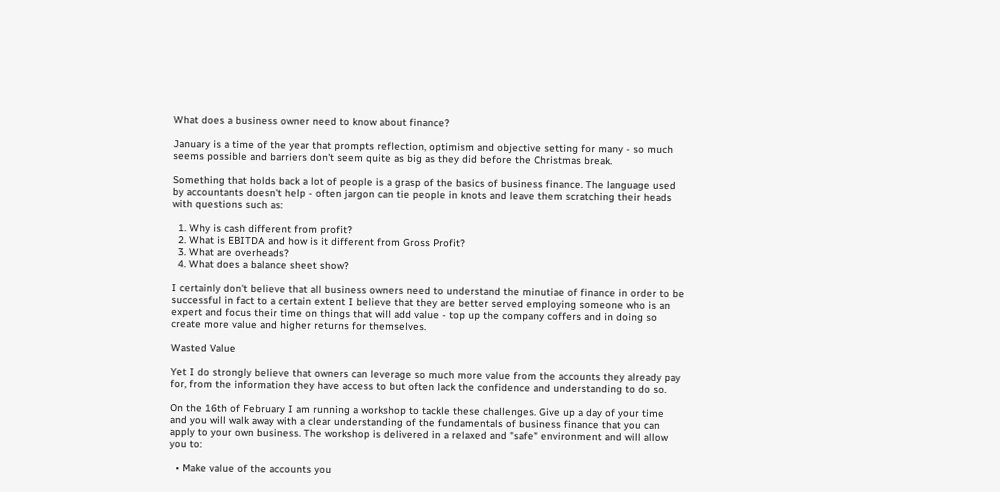What does a business owner need to know about finance?

January is a time of the year that prompts reflection, optimism and objective setting for many - so much seems possible and barriers don't seem quite as big as they did before the Christmas break.

Something that holds back a lot of people is a grasp of the basics of business finance. The language used by accountants doesn't help - often jargon can tie people in knots and leave them scratching their heads with questions such as:

  1. Why is cash different from profit?
  2. What is EBITDA and how is it different from Gross Profit?
  3. What are overheads?
  4. What does a balance sheet show?

I certainly don't believe that all business owners need to understand the minutiae of finance in order to be successful in fact to a certain extent I believe that they are better served employing someone who is an expert and focus their time on things that will add value - top up the company coffers and in doing so create more value and higher returns for themselves.

Wasted Value

Yet I do strongly believe that owners can leverage so much more value from the accounts they already pay for, from the information they have access to but often lack the confidence and understanding to do so.

On the 16th of February I am running a workshop to tackle these challenges. Give up a day of your time and you will walk away with a clear understanding of the fundamentals of business finance that you can apply to your own business. The workshop is delivered in a relaxed and "safe" environment and will allow you to:

  • Make value of the accounts you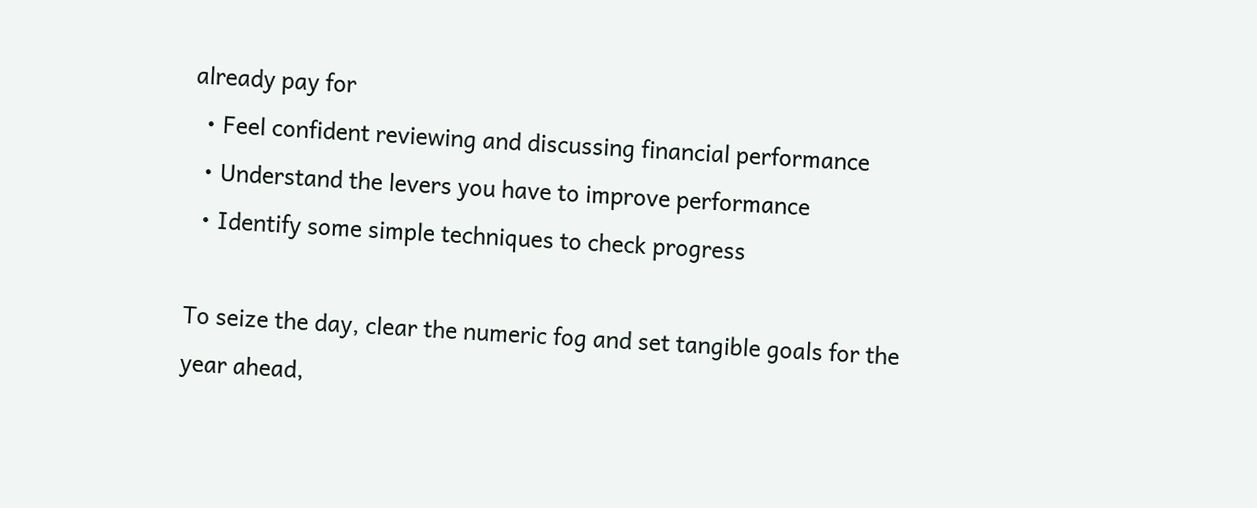already pay for
  • Feel confident reviewing and discussing financial performance
  • Understand the levers you have to improve performance
  • Identify some simple techniques to check progress

To seize the day, clear the numeric fog and set tangible goals for the year ahead,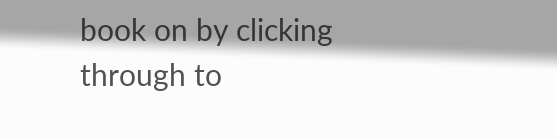book on by clicking through to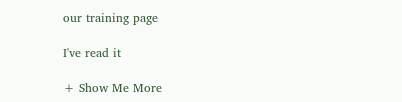our training page

I've read it

+ Show Me More